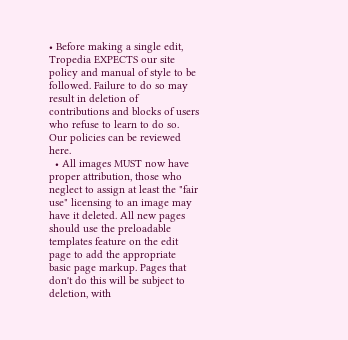• Before making a single edit, Tropedia EXPECTS our site policy and manual of style to be followed. Failure to do so may result in deletion of contributions and blocks of users who refuse to learn to do so. Our policies can be reviewed here.
  • All images MUST now have proper attribution, those who neglect to assign at least the "fair use" licensing to an image may have it deleted. All new pages should use the preloadable templates feature on the edit page to add the appropriate basic page markup. Pages that don't do this will be subject to deletion, with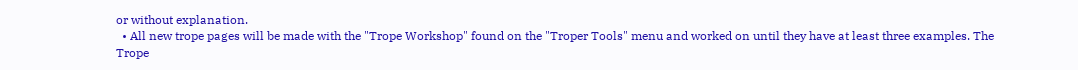or without explanation.
  • All new trope pages will be made with the "Trope Workshop" found on the "Troper Tools" menu and worked on until they have at least three examples. The Trope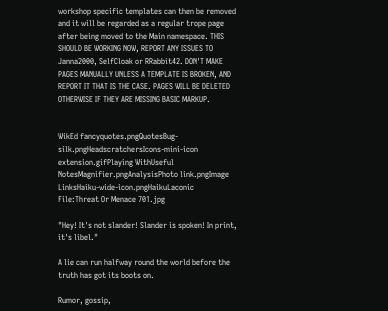workshop specific templates can then be removed and it will be regarded as a regular trope page after being moved to the Main namespace. THIS SHOULD BE WORKING NOW, REPORT ANY ISSUES TO Janna2000, SelfCloak or RRabbit42. DON'T MAKE PAGES MANUALLY UNLESS A TEMPLATE IS BROKEN, AND REPORT IT THAT IS THE CASE. PAGES WILL BE DELETED OTHERWISE IF THEY ARE MISSING BASIC MARKUP.


WikEd fancyquotes.pngQuotesBug-silk.pngHeadscratchersIcons-mini-icon extension.gifPlaying WithUseful NotesMagnifier.pngAnalysisPhoto link.pngImage LinksHaiku-wide-icon.pngHaikuLaconic
File:Threat Or Menace 701.jpg

"Hey! It's not slander! Slander is spoken! In print, it's libel."

A lie can run halfway round the world before the truth has got its boots on.

Rumor, gossip,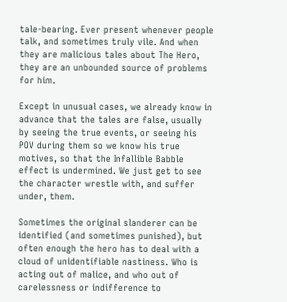tale-bearing. Ever present whenever people talk, and sometimes truly vile. And when they are malicious tales about The Hero, they are an unbounded source of problems for him.

Except in unusual cases, we already know in advance that the tales are false, usually by seeing the true events, or seeing his POV during them so we know his true motives, so that the Infallible Babble effect is undermined. We just get to see the character wrestle with, and suffer under, them.

Sometimes the original slanderer can be identified (and sometimes punished), but often enough the hero has to deal with a cloud of unidentifiable nastiness. Who is acting out of malice, and who out of carelessness or indifference to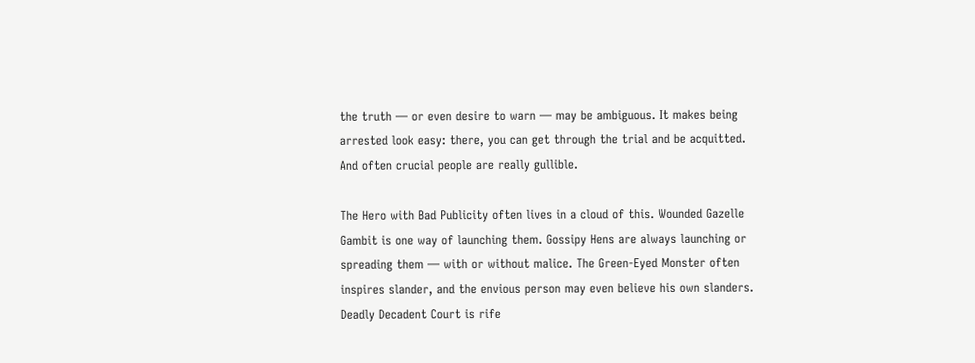the truth — or even desire to warn — may be ambiguous. It makes being arrested look easy: there, you can get through the trial and be acquitted. And often crucial people are really gullible.

The Hero with Bad Publicity often lives in a cloud of this. Wounded Gazelle Gambit is one way of launching them. Gossipy Hens are always launching or spreading them — with or without malice. The Green-Eyed Monster often inspires slander, and the envious person may even believe his own slanders. Deadly Decadent Court is rife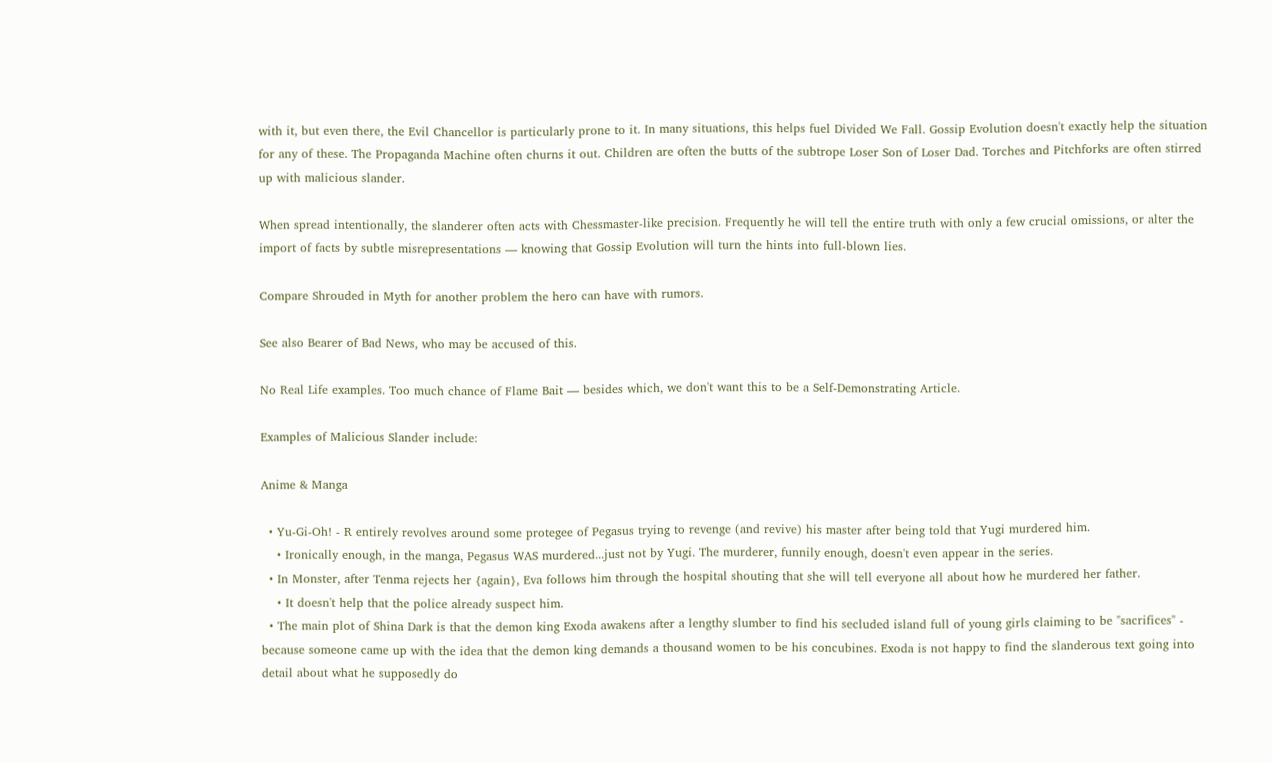with it, but even there, the Evil Chancellor is particularly prone to it. In many situations, this helps fuel Divided We Fall. Gossip Evolution doesn't exactly help the situation for any of these. The Propaganda Machine often churns it out. Children are often the butts of the subtrope Loser Son of Loser Dad. Torches and Pitchforks are often stirred up with malicious slander.

When spread intentionally, the slanderer often acts with Chessmaster-like precision. Frequently he will tell the entire truth with only a few crucial omissions, or alter the import of facts by subtle misrepresentations — knowing that Gossip Evolution will turn the hints into full-blown lies.

Compare Shrouded in Myth for another problem the hero can have with rumors.

See also Bearer of Bad News, who may be accused of this.

No Real Life examples. Too much chance of Flame Bait — besides which, we don't want this to be a Self-Demonstrating Article.

Examples of Malicious Slander include:

Anime & Manga

  • Yu-Gi-Oh! - R entirely revolves around some protegee of Pegasus trying to revenge (and revive) his master after being told that Yugi murdered him.
    • Ironically enough, in the manga, Pegasus WAS murdered...just not by Yugi. The murderer, funnily enough, doesn't even appear in the series.
  • In Monster, after Tenma rejects her {again}, Eva follows him through the hospital shouting that she will tell everyone all about how he murdered her father.
    • It doesn't help that the police already suspect him.
  • The main plot of Shina Dark is that the demon king Exoda awakens after a lengthy slumber to find his secluded island full of young girls claiming to be "sacrifices" - because someone came up with the idea that the demon king demands a thousand women to be his concubines. Exoda is not happy to find the slanderous text going into detail about what he supposedly do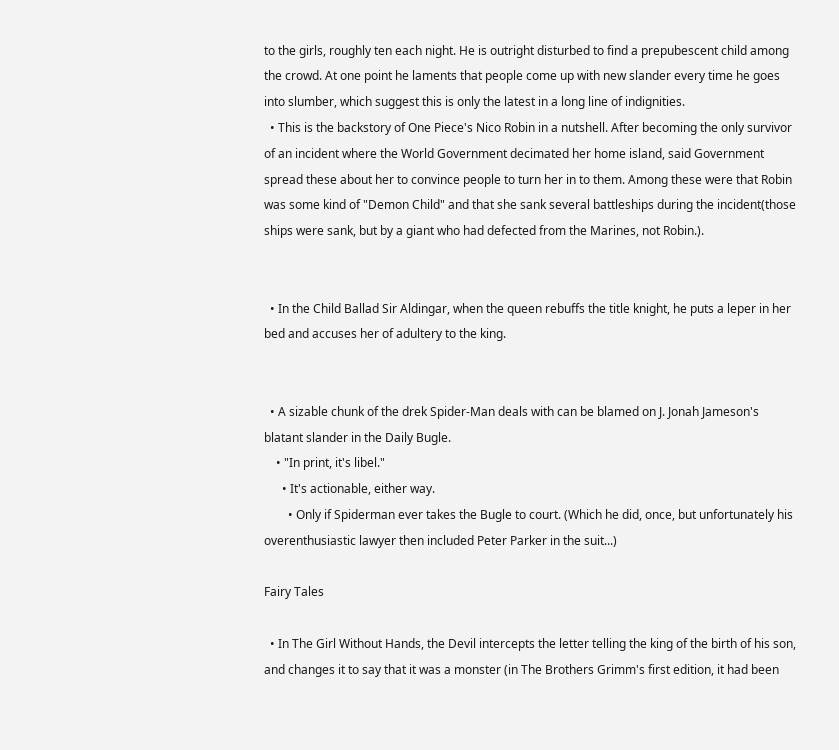to the girls, roughly ten each night. He is outright disturbed to find a prepubescent child among the crowd. At one point he laments that people come up with new slander every time he goes into slumber, which suggest this is only the latest in a long line of indignities.
  • This is the backstory of One Piece's Nico Robin in a nutshell. After becoming the only survivor of an incident where the World Government decimated her home island, said Government spread these about her to convince people to turn her in to them. Among these were that Robin was some kind of "Demon Child" and that she sank several battleships during the incident(those ships were sank, but by a giant who had defected from the Marines, not Robin.).


  • In the Child Ballad Sir Aldingar, when the queen rebuffs the title knight, he puts a leper in her bed and accuses her of adultery to the king.


  • A sizable chunk of the drek Spider-Man deals with can be blamed on J. Jonah Jameson's blatant slander in the Daily Bugle.
    • "In print, it's libel."
      • It's actionable, either way.
        • Only if Spiderman ever takes the Bugle to court. (Which he did, once, but unfortunately his overenthusiastic lawyer then included Peter Parker in the suit...)

Fairy Tales

  • In The Girl Without Hands, the Devil intercepts the letter telling the king of the birth of his son, and changes it to say that it was a monster (in The Brothers Grimm's first edition, it had been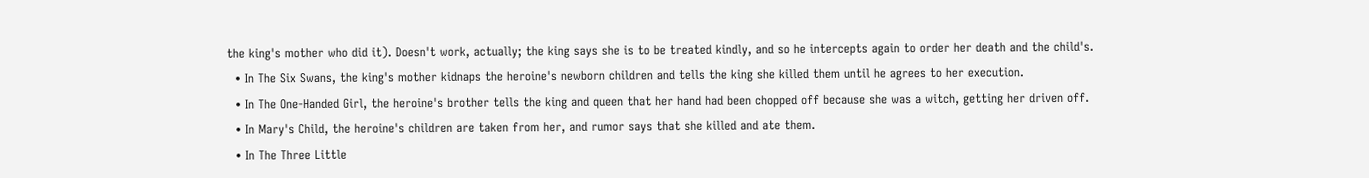the king's mother who did it). Doesn't work, actually; the king says she is to be treated kindly, and so he intercepts again to order her death and the child's.
  • In The Six Swans, the king's mother kidnaps the heroine's newborn children and tells the king she killed them until he agrees to her execution.
  • In The One-Handed Girl, the heroine's brother tells the king and queen that her hand had been chopped off because she was a witch, getting her driven off.
  • In Mary's Child, the heroine's children are taken from her, and rumor says that she killed and ate them.
  • In The Three Little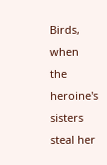Birds, when the heroine's sisters steal her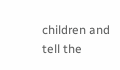children and tell the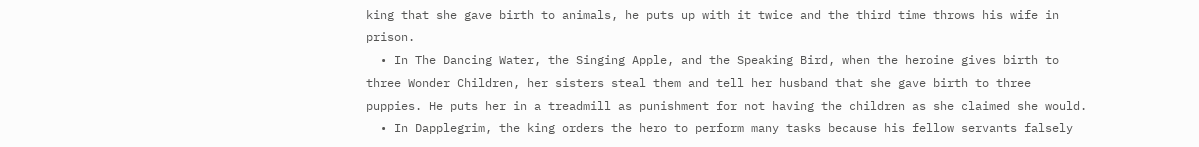king that she gave birth to animals, he puts up with it twice and the third time throws his wife in prison.
  • In The Dancing Water, the Singing Apple, and the Speaking Bird, when the heroine gives birth to three Wonder Children, her sisters steal them and tell her husband that she gave birth to three puppies. He puts her in a treadmill as punishment for not having the children as she claimed she would.
  • In Dapplegrim, the king orders the hero to perform many tasks because his fellow servants falsely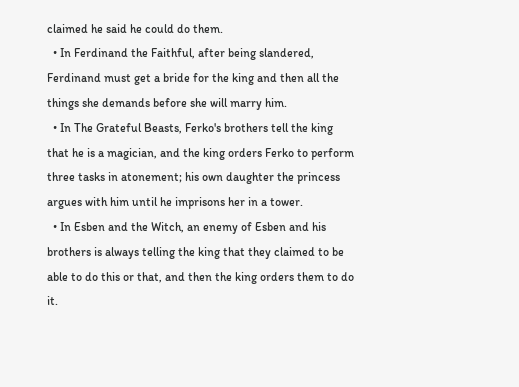claimed he said he could do them.
  • In Ferdinand the Faithful, after being slandered, Ferdinand must get a bride for the king and then all the things she demands before she will marry him.
  • In The Grateful Beasts, Ferko's brothers tell the king that he is a magician, and the king orders Ferko to perform three tasks in atonement; his own daughter the princess argues with him until he imprisons her in a tower.
  • In Esben and the Witch, an enemy of Esben and his brothers is always telling the king that they claimed to be able to do this or that, and then the king orders them to do it.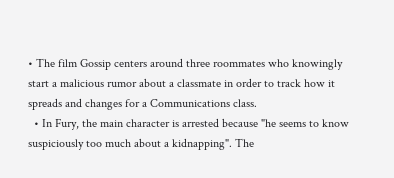• The film Gossip centers around three roommates who knowingly start a malicious rumor about a classmate in order to track how it spreads and changes for a Communications class.
  • In Fury, the main character is arrested because "he seems to know suspiciously too much about a kidnapping". The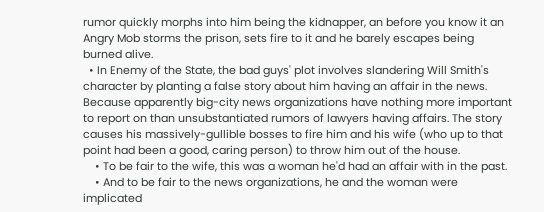rumor quickly morphs into him being the kidnapper, an before you know it an Angry Mob storms the prison, sets fire to it and he barely escapes being burned alive.
  • In Enemy of the State, the bad guys' plot involves slandering Will Smith's character by planting a false story about him having an affair in the news. Because apparently big-city news organizations have nothing more important to report on than unsubstantiated rumors of lawyers having affairs. The story causes his massively-gullible bosses to fire him and his wife (who up to that point had been a good, caring person) to throw him out of the house.
    • To be fair to the wife, this was a woman he'd had an affair with in the past.
    • And to be fair to the news organizations, he and the woman were implicated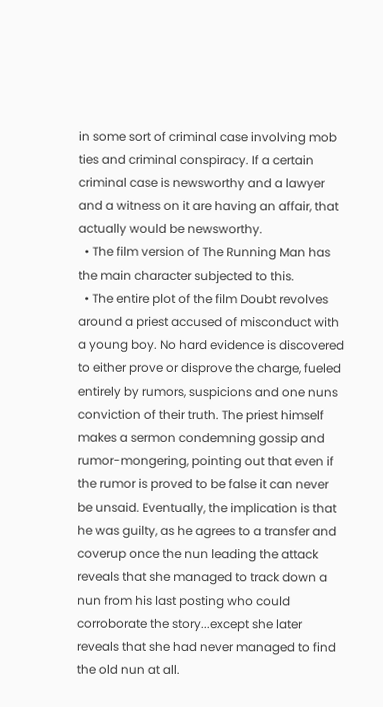in some sort of criminal case involving mob ties and criminal conspiracy. If a certain criminal case is newsworthy and a lawyer and a witness on it are having an affair, that actually would be newsworthy.
  • The film version of The Running Man has the main character subjected to this.
  • The entire plot of the film Doubt revolves around a priest accused of misconduct with a young boy. No hard evidence is discovered to either prove or disprove the charge, fueled entirely by rumors, suspicions and one nuns conviction of their truth. The priest himself makes a sermon condemning gossip and rumor-mongering, pointing out that even if the rumor is proved to be false it can never be unsaid. Eventually, the implication is that he was guilty, as he agrees to a transfer and coverup once the nun leading the attack reveals that she managed to track down a nun from his last posting who could corroborate the story...except she later reveals that she had never managed to find the old nun at all.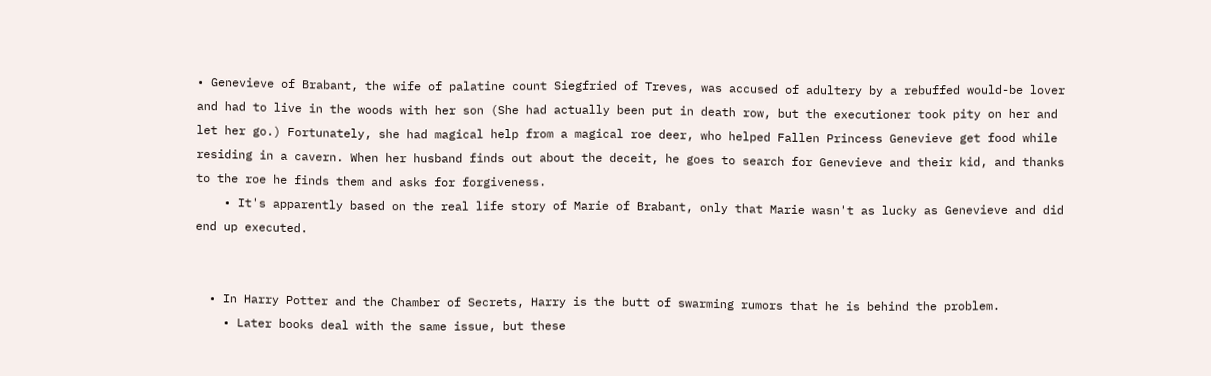• Genevieve of Brabant, the wife of palatine count Siegfried of Treves, was accused of adultery by a rebuffed would-be lover and had to live in the woods with her son (She had actually been put in death row, but the executioner took pity on her and let her go.) Fortunately, she had magical help from a magical roe deer, who helped Fallen Princess Genevieve get food while residing in a cavern. When her husband finds out about the deceit, he goes to search for Genevieve and their kid, and thanks to the roe he finds them and asks for forgiveness.
    • It's apparently based on the real life story of Marie of Brabant, only that Marie wasn't as lucky as Genevieve and did end up executed.


  • In Harry Potter and the Chamber of Secrets, Harry is the butt of swarming rumors that he is behind the problem.
    • Later books deal with the same issue, but these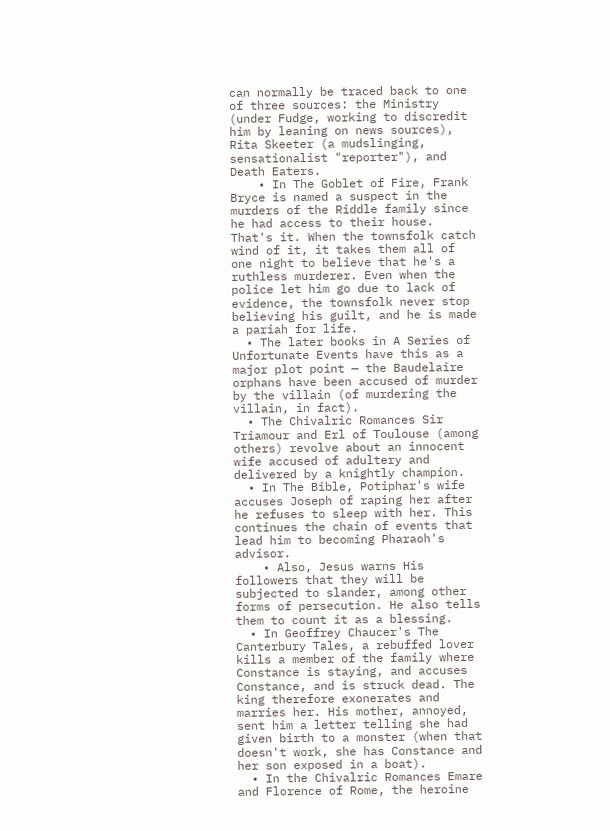can normally be traced back to one of three sources: the Ministry (under Fudge, working to discredit him by leaning on news sources), Rita Skeeter (a mudslinging, sensationalist "reporter"), and Death Eaters.
    • In The Goblet of Fire, Frank Bryce is named a suspect in the murders of the Riddle family since he had access to their house. That's it. When the townsfolk catch wind of it, it takes them all of one night to believe that he's a ruthless murderer. Even when the police let him go due to lack of evidence, the townsfolk never stop believing his guilt, and he is made a pariah for life.
  • The later books in A Series of Unfortunate Events have this as a major plot point — the Baudelaire orphans have been accused of murder by the villain (of murdering the villain, in fact).
  • The Chivalric Romances Sir Triamour and Erl of Toulouse (among others) revolve about an innocent wife accused of adultery and delivered by a knightly champion.
  • In The Bible, Potiphar's wife accuses Joseph of raping her after he refuses to sleep with her. This continues the chain of events that lead him to becoming Pharaoh's advisor.
    • Also, Jesus warns His followers that they will be subjected to slander, among other forms of persecution. He also tells them to count it as a blessing.
  • In Geoffrey Chaucer's The Canterbury Tales, a rebuffed lover kills a member of the family where Constance is staying, and accuses Constance, and is struck dead. The king therefore exonerates and marries her. His mother, annoyed, sent him a letter telling she had given birth to a monster (when that doesn't work, she has Constance and her son exposed in a boat).
  • In the Chivalric Romances Emare and Florence of Rome, the heroine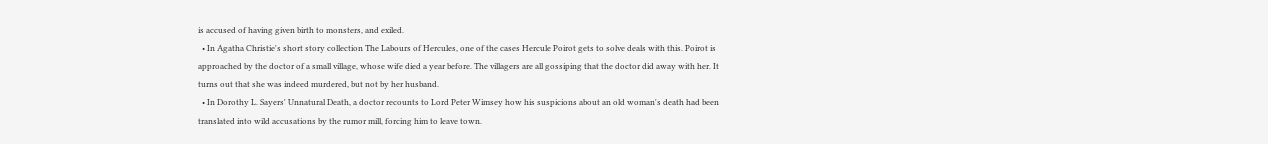is accused of having given birth to monsters, and exiled.
  • In Agatha Christie's short story collection The Labours of Hercules, one of the cases Hercule Poirot gets to solve deals with this. Poirot is approached by the doctor of a small village, whose wife died a year before. The villagers are all gossiping that the doctor did away with her. It turns out that she was indeed murdered, but not by her husband.
  • In Dorothy L. Sayers' Unnatural Death, a doctor recounts to Lord Peter Wimsey how his suspicions about an old woman's death had been translated into wild accusations by the rumor mill, forcing him to leave town.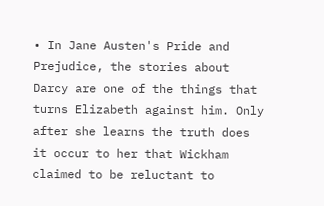• In Jane Austen's Pride and Prejudice, the stories about Darcy are one of the things that turns Elizabeth against him. Only after she learns the truth does it occur to her that Wickham claimed to be reluctant to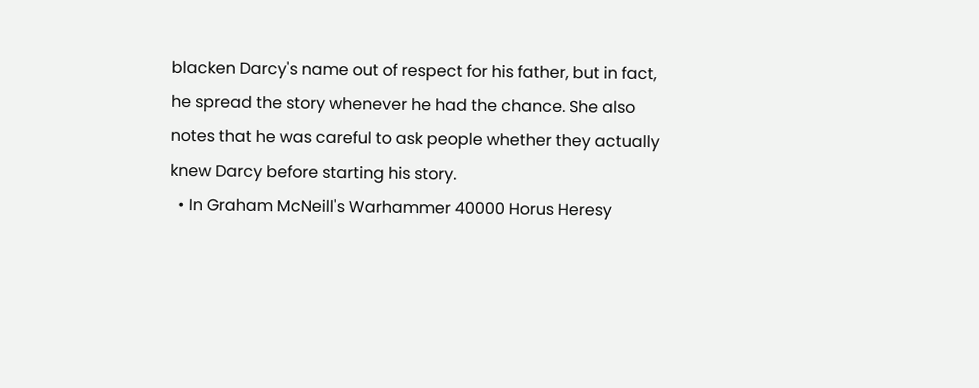blacken Darcy's name out of respect for his father, but in fact, he spread the story whenever he had the chance. She also notes that he was careful to ask people whether they actually knew Darcy before starting his story.
  • In Graham McNeill's Warhammer 40000 Horus Heresy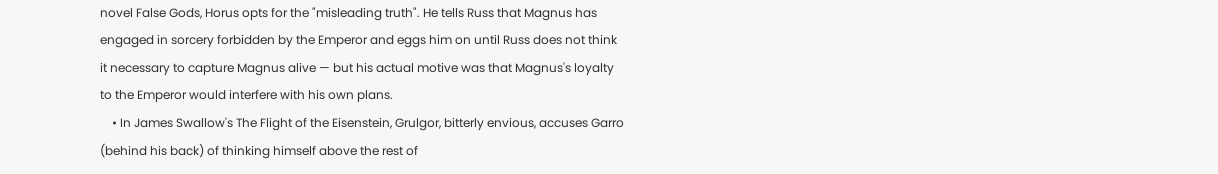novel False Gods, Horus opts for the "misleading truth". He tells Russ that Magnus has engaged in sorcery forbidden by the Emperor and eggs him on until Russ does not think it necessary to capture Magnus alive — but his actual motive was that Magnus's loyalty to the Emperor would interfere with his own plans.
    • In James Swallow's The Flight of the Eisenstein, Grulgor, bitterly envious, accuses Garro (behind his back) of thinking himself above the rest of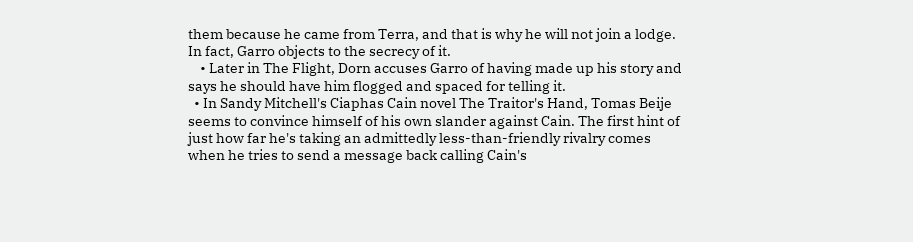them because he came from Terra, and that is why he will not join a lodge. In fact, Garro objects to the secrecy of it.
    • Later in The Flight, Dorn accuses Garro of having made up his story and says he should have him flogged and spaced for telling it.
  • In Sandy Mitchell's Ciaphas Cain novel The Traitor's Hand, Tomas Beije seems to convince himself of his own slander against Cain. The first hint of just how far he's taking an admittedly less-than-friendly rivalry comes when he tries to send a message back calling Cain's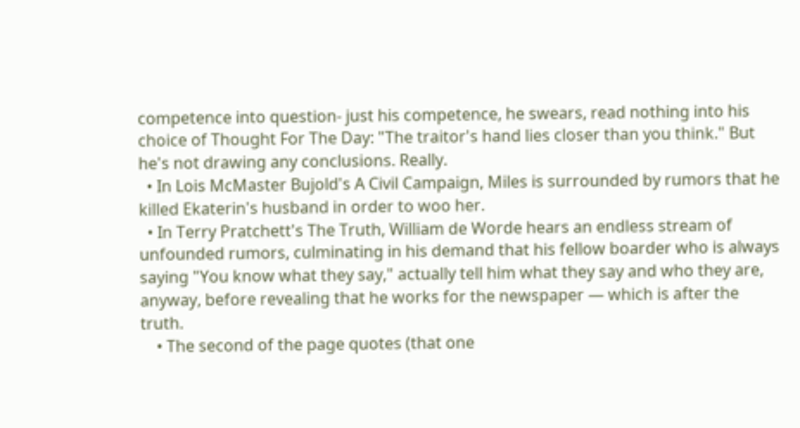competence into question- just his competence, he swears, read nothing into his choice of Thought For The Day: "The traitor's hand lies closer than you think." But he's not drawing any conclusions. Really.
  • In Lois McMaster Bujold's A Civil Campaign, Miles is surrounded by rumors that he killed Ekaterin's husband in order to woo her.
  • In Terry Pratchett's The Truth, William de Worde hears an endless stream of unfounded rumors, culminating in his demand that his fellow boarder who is always saying "You know what they say," actually tell him what they say and who they are, anyway, before revealing that he works for the newspaper — which is after the truth.
    • The second of the page quotes (that one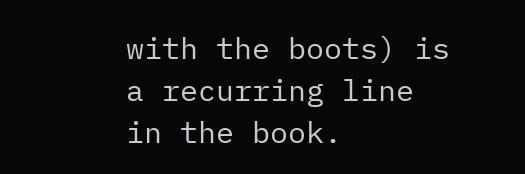with the boots) is a recurring line in the book.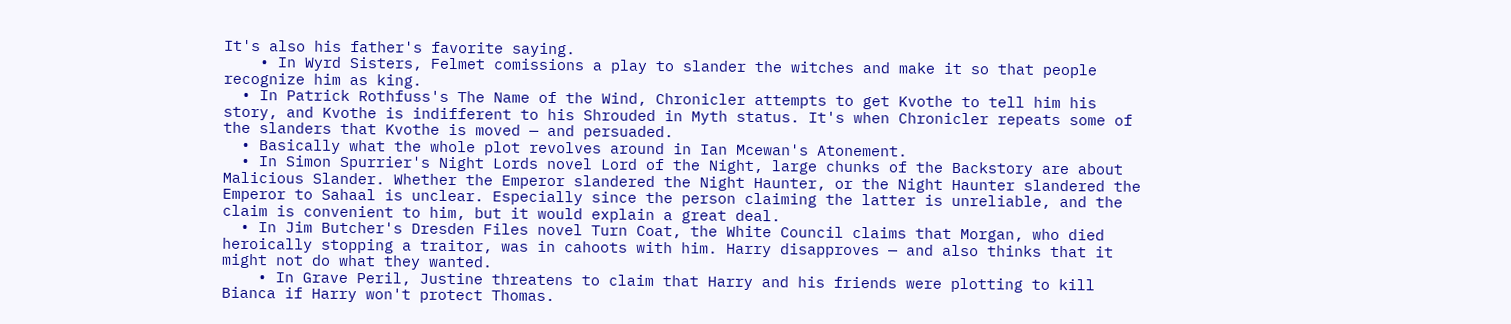It's also his father's favorite saying.
    • In Wyrd Sisters, Felmet comissions a play to slander the witches and make it so that people recognize him as king.
  • In Patrick Rothfuss's The Name of the Wind, Chronicler attempts to get Kvothe to tell him his story, and Kvothe is indifferent to his Shrouded in Myth status. It's when Chronicler repeats some of the slanders that Kvothe is moved — and persuaded.
  • Basically what the whole plot revolves around in Ian Mcewan's Atonement.
  • In Simon Spurrier's Night Lords novel Lord of the Night, large chunks of the Backstory are about Malicious Slander. Whether the Emperor slandered the Night Haunter, or the Night Haunter slandered the Emperor to Sahaal is unclear. Especially since the person claiming the latter is unreliable, and the claim is convenient to him, but it would explain a great deal.
  • In Jim Butcher's Dresden Files novel Turn Coat, the White Council claims that Morgan, who died heroically stopping a traitor, was in cahoots with him. Harry disapproves — and also thinks that it might not do what they wanted.
    • In Grave Peril, Justine threatens to claim that Harry and his friends were plotting to kill Bianca if Harry won't protect Thomas.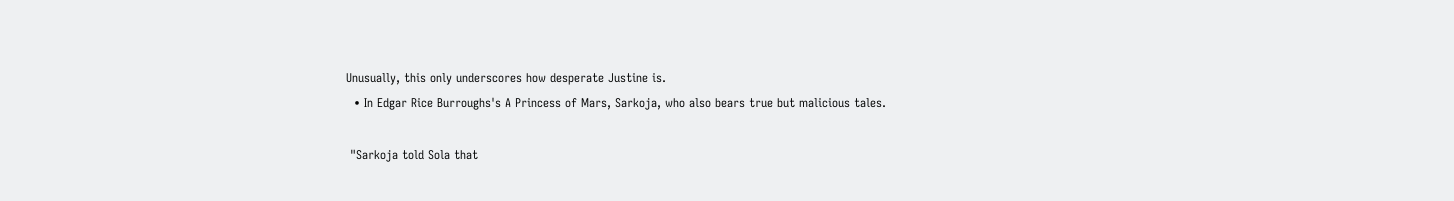Unusually, this only underscores how desperate Justine is.
  • In Edgar Rice Burroughs's A Princess of Mars, Sarkoja, who also bears true but malicious tales.

 "Sarkoja told Sola that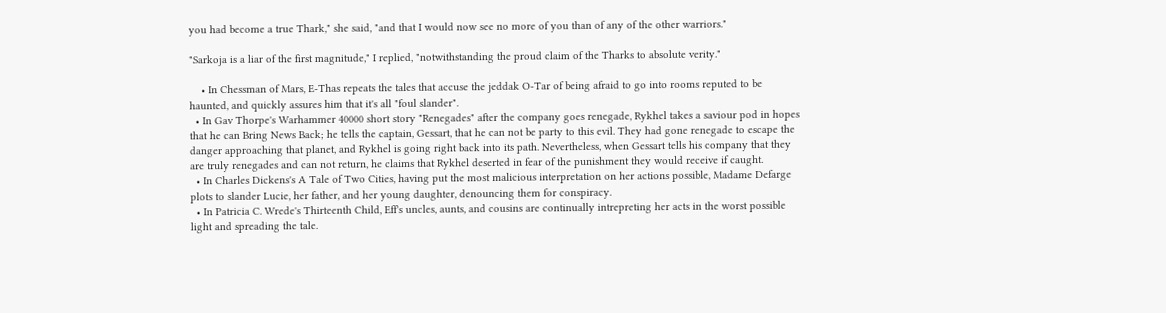you had become a true Thark," she said, "and that I would now see no more of you than of any of the other warriors."

"Sarkoja is a liar of the first magnitude," I replied, "notwithstanding the proud claim of the Tharks to absolute verity."

    • In Chessman of Mars, E-Thas repeats the tales that accuse the jeddak O-Tar of being afraid to go into rooms reputed to be haunted, and quickly assures him that it's all "foul slander".
  • In Gav Thorpe's Warhammer 40000 short story "Renegades" after the company goes renegade, Rykhel takes a saviour pod in hopes that he can Bring News Back; he tells the captain, Gessart, that he can not be party to this evil. They had gone renegade to escape the danger approaching that planet, and Rykhel is going right back into its path. Nevertheless, when Gessart tells his company that they are truly renegades and can not return, he claims that Rykhel deserted in fear of the punishment they would receive if caught.
  • In Charles Dickens's A Tale of Two Cities, having put the most malicious interpretation on her actions possible, Madame Defarge plots to slander Lucie, her father, and her young daughter, denouncing them for conspiracy.
  • In Patricia C. Wrede's Thirteenth Child, Eff's uncles, aunts, and cousins are continually intrepreting her acts in the worst possible light and spreading the tale.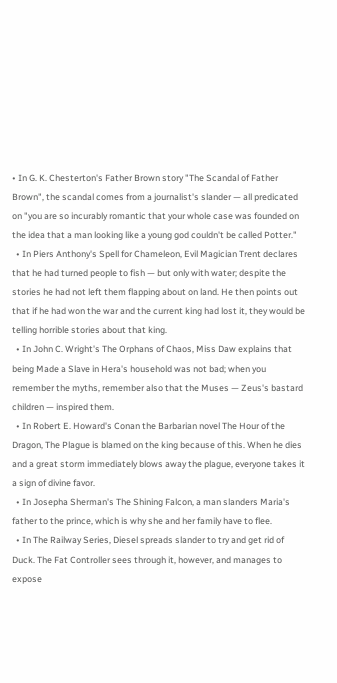• In G. K. Chesterton's Father Brown story "The Scandal of Father Brown", the scandal comes from a journalist's slander — all predicated on "you are so incurably romantic that your whole case was founded on the idea that a man looking like a young god couldn't be called Potter."
  • In Piers Anthony's Spell for Chameleon, Evil Magician Trent declares that he had turned people to fish — but only with water; despite the stories he had not left them flapping about on land. He then points out that if he had won the war and the current king had lost it, they would be telling horrible stories about that king.
  • In John C. Wright's The Orphans of Chaos, Miss Daw explains that being Made a Slave in Hera's household was not bad; when you remember the myths, remember also that the Muses — Zeus's bastard children — inspired them.
  • In Robert E. Howard's Conan the Barbarian novel The Hour of the Dragon, The Plague is blamed on the king because of this. When he dies and a great storm immediately blows away the plague, everyone takes it a sign of divine favor.
  • In Josepha Sherman's The Shining Falcon, a man slanders Maria's father to the prince, which is why she and her family have to flee.
  • In The Railway Series, Diesel spreads slander to try and get rid of Duck. The Fat Controller sees through it, however, and manages to expose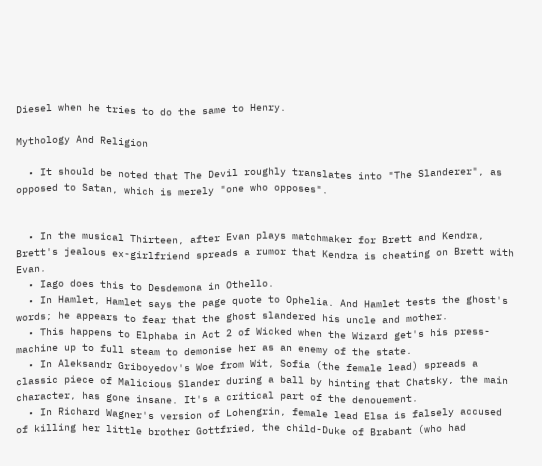Diesel when he tries to do the same to Henry.

Mythology And Religion

  • It should be noted that The Devil roughly translates into "The Slanderer", as opposed to Satan, which is merely "one who opposes".


  • In the musical Thirteen, after Evan plays matchmaker for Brett and Kendra, Brett's jealous ex-girlfriend spreads a rumor that Kendra is cheating on Brett with Evan.
  • Iago does this to Desdemona in Othello.
  • In Hamlet, Hamlet says the page quote to Ophelia. And Hamlet tests the ghost's words; he appears to fear that the ghost slandered his uncle and mother.
  • This happens to Elphaba in Act 2 of Wicked when the Wizard get's his press-machine up to full steam to demonise her as an enemy of the state.
  • In Aleksandr Griboyedov's Woe from Wit, Sofia (the female lead) spreads a classic piece of Malicious Slander during a ball by hinting that Chatsky, the main character, has gone insane. It's a critical part of the denouement.
  • In Richard Wagner's version of Lohengrin, female lead Elsa is falsely accused of killing her little brother Gottfried, the child-Duke of Brabant (who had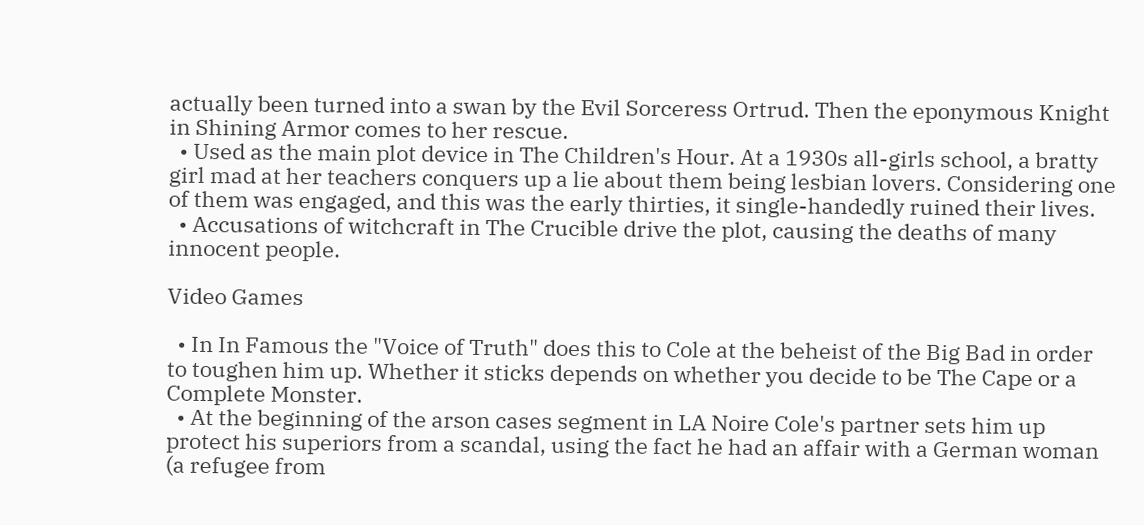actually been turned into a swan by the Evil Sorceress Ortrud. Then the eponymous Knight in Shining Armor comes to her rescue.
  • Used as the main plot device in The Children's Hour. At a 1930s all-girls school, a bratty girl mad at her teachers conquers up a lie about them being lesbian lovers. Considering one of them was engaged, and this was the early thirties, it single-handedly ruined their lives.
  • Accusations of witchcraft in The Crucible drive the plot, causing the deaths of many innocent people.

Video Games

  • In In Famous the "Voice of Truth" does this to Cole at the beheist of the Big Bad in order to toughen him up. Whether it sticks depends on whether you decide to be The Cape or a Complete Monster.
  • At the beginning of the arson cases segment in LA Noire Cole's partner sets him up protect his superiors from a scandal, using the fact he had an affair with a German woman (a refugee from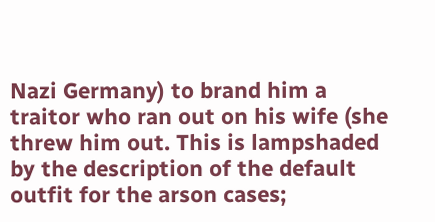Nazi Germany) to brand him a traitor who ran out on his wife (she threw him out. This is lampshaded by the description of the default outfit for the arson cases;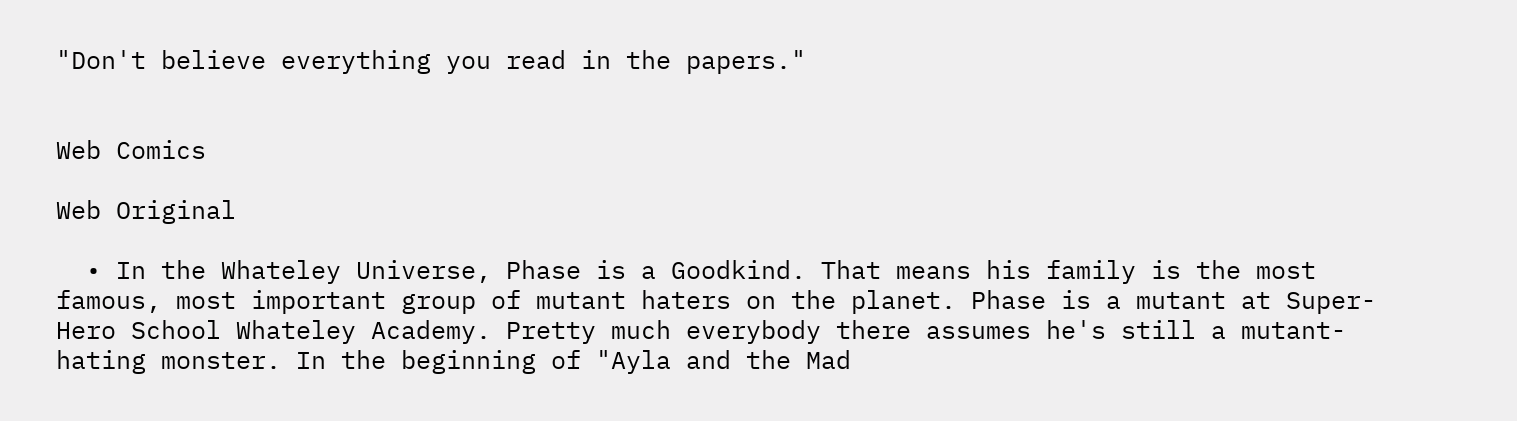"Don't believe everything you read in the papers."


Web Comics

Web Original

  • In the Whateley Universe, Phase is a Goodkind. That means his family is the most famous, most important group of mutant haters on the planet. Phase is a mutant at Super-Hero School Whateley Academy. Pretty much everybody there assumes he's still a mutant-hating monster. In the beginning of "Ayla and the Mad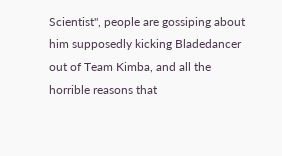Scientist", people are gossiping about him supposedly kicking Bladedancer out of Team Kimba, and all the horrible reasons that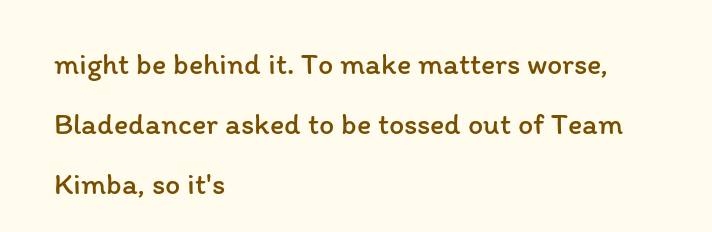might be behind it. To make matters worse, Bladedancer asked to be tossed out of Team Kimba, so it's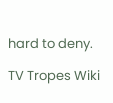hard to deny.

TV Tropes Wiki